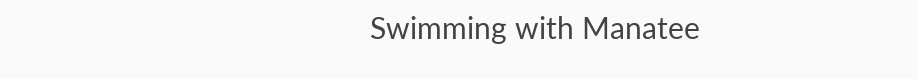Swimming with Manatee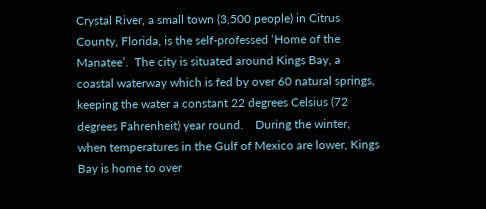Crystal River, a small town (3,500 people) in Citrus County, Florida, is the self-professed ‘Home of the Manatee’.  The city is situated around Kings Bay, a coastal waterway which is fed by over 60 natural springs, keeping the water a constant 22 degrees Celsius (72 degrees Fahrenheit) year round.    During the winter, when temperatures in the Gulf of Mexico are lower, Kings Bay is home to over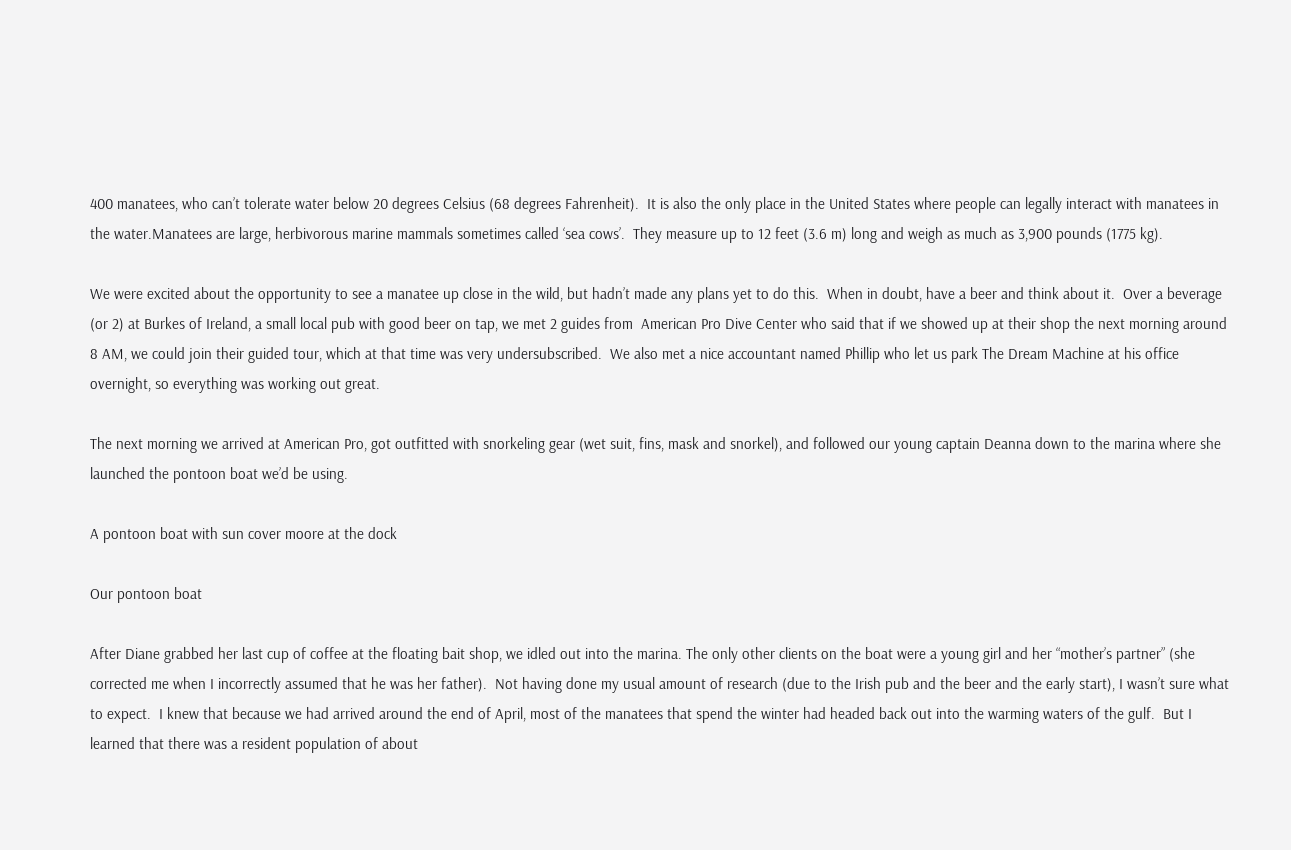400 manatees, who can’t tolerate water below 20 degrees Celsius (68 degrees Fahrenheit).  It is also the only place in the United States where people can legally interact with manatees in the water.Manatees are large, herbivorous marine mammals sometimes called ‘sea cows’.  They measure up to 12 feet (3.6 m) long and weigh as much as 3,900 pounds (1775 kg).

We were excited about the opportunity to see a manatee up close in the wild, but hadn’t made any plans yet to do this.  When in doubt, have a beer and think about it.  Over a beverage (or 2) at Burkes of Ireland, a small local pub with good beer on tap, we met 2 guides from  American Pro Dive Center who said that if we showed up at their shop the next morning around 8 AM, we could join their guided tour, which at that time was very undersubscribed.  We also met a nice accountant named Phillip who let us park The Dream Machine at his office overnight, so everything was working out great.

The next morning we arrived at American Pro, got outfitted with snorkeling gear (wet suit, fins, mask and snorkel), and followed our young captain Deanna down to the marina where she launched the pontoon boat we’d be using.

A pontoon boat with sun cover moore at the dock

Our pontoon boat

After Diane grabbed her last cup of coffee at the floating bait shop, we idled out into the marina. The only other clients on the boat were a young girl and her “mother’s partner” (she corrected me when I incorrectly assumed that he was her father).  Not having done my usual amount of research (due to the Irish pub and the beer and the early start), I wasn’t sure what to expect.  I knew that because we had arrived around the end of April, most of the manatees that spend the winter had headed back out into the warming waters of the gulf.  But I learned that there was a resident population of about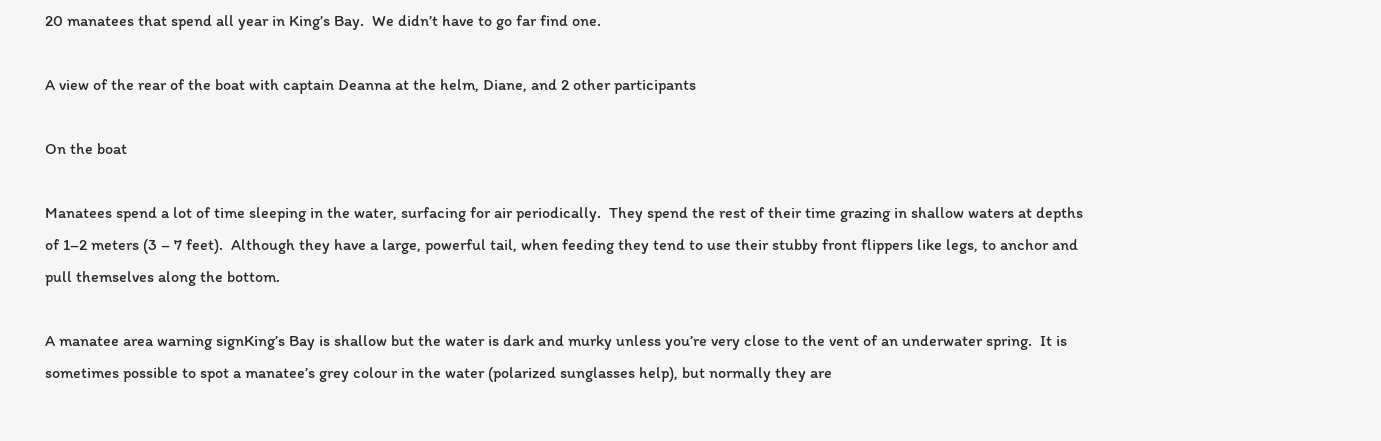20 manatees that spend all year in King’s Bay.  We didn’t have to go far find one.

A view of the rear of the boat with captain Deanna at the helm, Diane, and 2 other participants

On the boat

Manatees spend a lot of time sleeping in the water, surfacing for air periodically.  They spend the rest of their time grazing in shallow waters at depths of 1–2 meters (3 – 7 feet).  Although they have a large, powerful tail, when feeding they tend to use their stubby front flippers like legs, to anchor and pull themselves along the bottom.

A manatee area warning signKing’s Bay is shallow but the water is dark and murky unless you’re very close to the vent of an underwater spring.  It is sometimes possible to spot a manatee’s grey colour in the water (polarized sunglasses help), but normally they are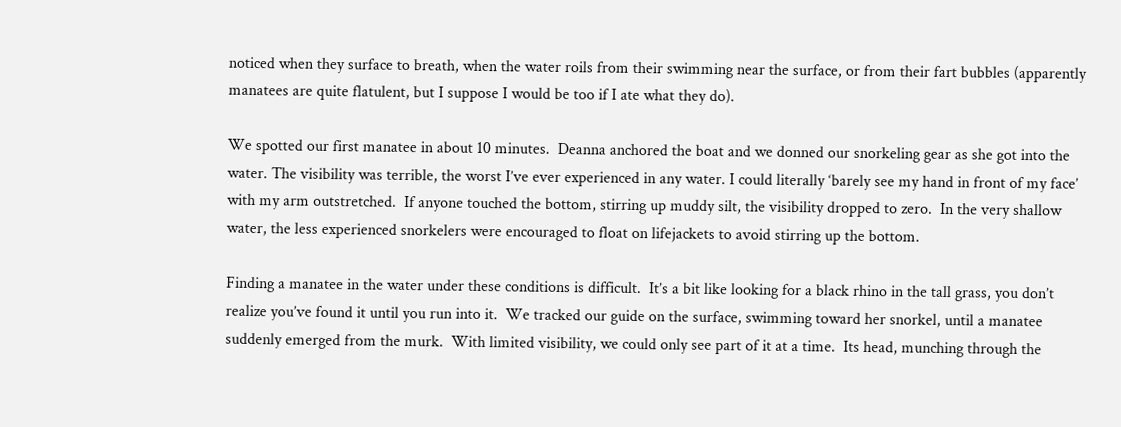noticed when they surface to breath, when the water roils from their swimming near the surface, or from their fart bubbles (apparently manatees are quite flatulent, but I suppose I would be too if I ate what they do).

We spotted our first manatee in about 10 minutes.  Deanna anchored the boat and we donned our snorkeling gear as she got into the water. The visibility was terrible, the worst I’ve ever experienced in any water. I could literally ‘barely see my hand in front of my face’ with my arm outstretched.  If anyone touched the bottom, stirring up muddy silt, the visibility dropped to zero.  In the very shallow water, the less experienced snorkelers were encouraged to float on lifejackets to avoid stirring up the bottom.

Finding a manatee in the water under these conditions is difficult.  It’s a bit like looking for a black rhino in the tall grass, you don’t realize you’ve found it until you run into it.  We tracked our guide on the surface, swimming toward her snorkel, until a manatee suddenly emerged from the murk.  With limited visibility, we could only see part of it at a time.  Its head, munching through the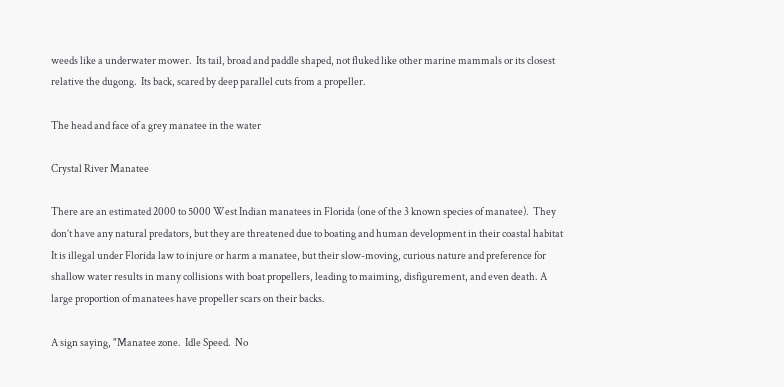weeds like a underwater mower.  Its tail, broad and paddle shaped, not fluked like other marine mammals or its closest relative the dugong.  Its back, scared by deep parallel cuts from a propeller.

The head and face of a grey manatee in the water

Crystal River Manatee

There are an estimated 2000 to 5000 West Indian manatees in Florida (one of the 3 known species of manatee).  They don’t have any natural predators, but they are threatened due to boating and human development in their coastal habitat   It is illegal under Florida law to injure or harm a manatee, but their slow-moving, curious nature and preference for shallow water results in many collisions with boat propellers, leading to maiming, disfigurement, and even death. A large proportion of manatees have propeller scars on their backs.

A sign saying, "Manatee zone.  Idle Speed.  No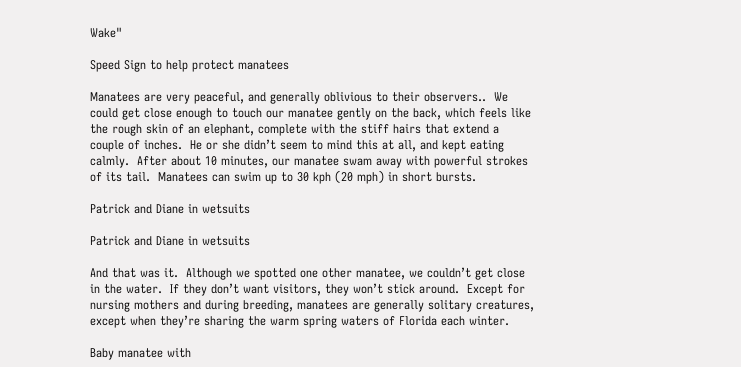Wake"

Speed Sign to help protect manatees

Manatees are very peaceful, and generally oblivious to their observers..  We could get close enough to touch our manatee gently on the back, which feels like the rough skin of an elephant, complete with the stiff hairs that extend a couple of inches.  He or she didn’t seem to mind this at all, and kept eating calmly.  After about 10 minutes, our manatee swam away with powerful strokes of its tail.  Manatees can swim up to 30 kph (20 mph) in short bursts.

Patrick and Diane in wetsuits

Patrick and Diane in wetsuits

And that was it.  Although we spotted one other manatee, we couldn’t get close in the water.  If they don’t want visitors, they won’t stick around.  Except for nursing mothers and during breeding, manatees are generally solitary creatures, except when they’re sharing the warm spring waters of Florida each winter.

Baby manatee with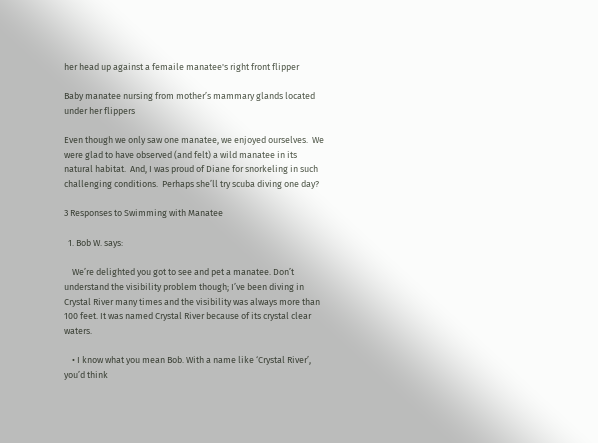her head up against a femaile manatee's right front flipper

Baby manatee nursing from mother’s mammary glands located under her flippers

Even though we only saw one manatee, we enjoyed ourselves.  We were glad to have observed (and felt) a wild manatee in its natural habitat.  And, I was proud of Diane for snorkeling in such challenging conditions.  Perhaps she’ll try scuba diving one day?

3 Responses to Swimming with Manatee

  1. Bob W. says:

    We’re delighted you got to see and pet a manatee. Don’t understand the visibility problem though; I’ve been diving in Crystal River many times and the visibility was always more than 100 feet. It was named Crystal River because of its crystal clear waters.

    • I know what you mean Bob. With a name like ‘Crystal River’, you’d think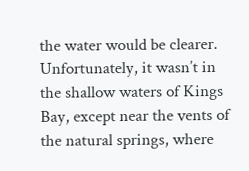the water would be clearer. Unfortunately, it wasn’t in the shallow waters of Kings Bay, except near the vents of the natural springs, where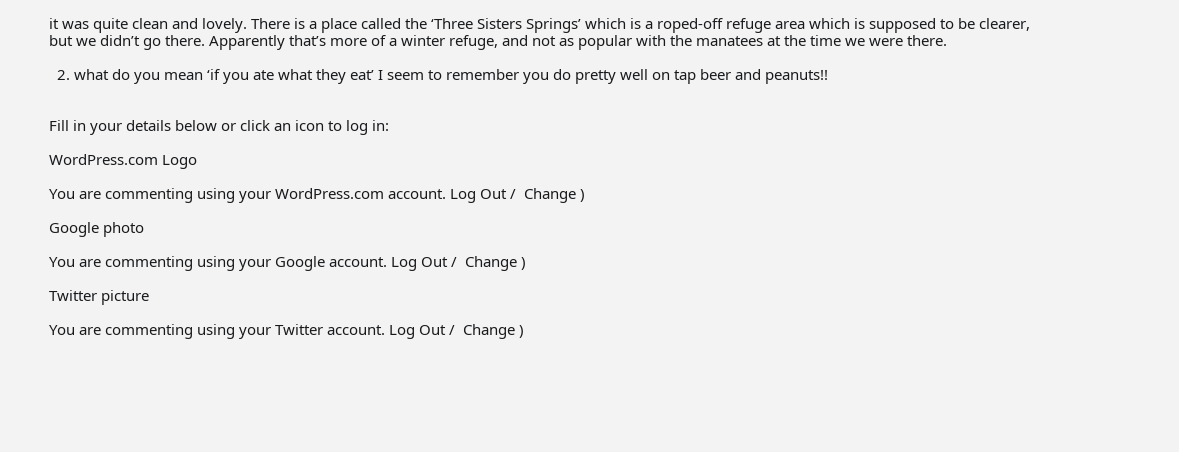it was quite clean and lovely. There is a place called the ‘Three Sisters Springs’ which is a roped-off refuge area which is supposed to be clearer, but we didn’t go there. Apparently that’s more of a winter refuge, and not as popular with the manatees at the time we were there.

  2. what do you mean ‘if you ate what they eat’ I seem to remember you do pretty well on tap beer and peanuts!!


Fill in your details below or click an icon to log in:

WordPress.com Logo

You are commenting using your WordPress.com account. Log Out /  Change )

Google photo

You are commenting using your Google account. Log Out /  Change )

Twitter picture

You are commenting using your Twitter account. Log Out /  Change )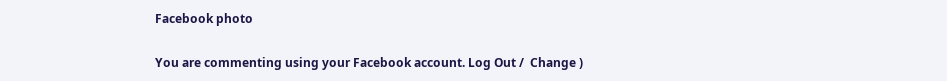Facebook photo

You are commenting using your Facebook account. Log Out /  Change )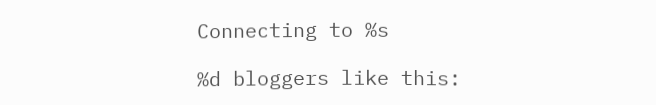Connecting to %s

%d bloggers like this: